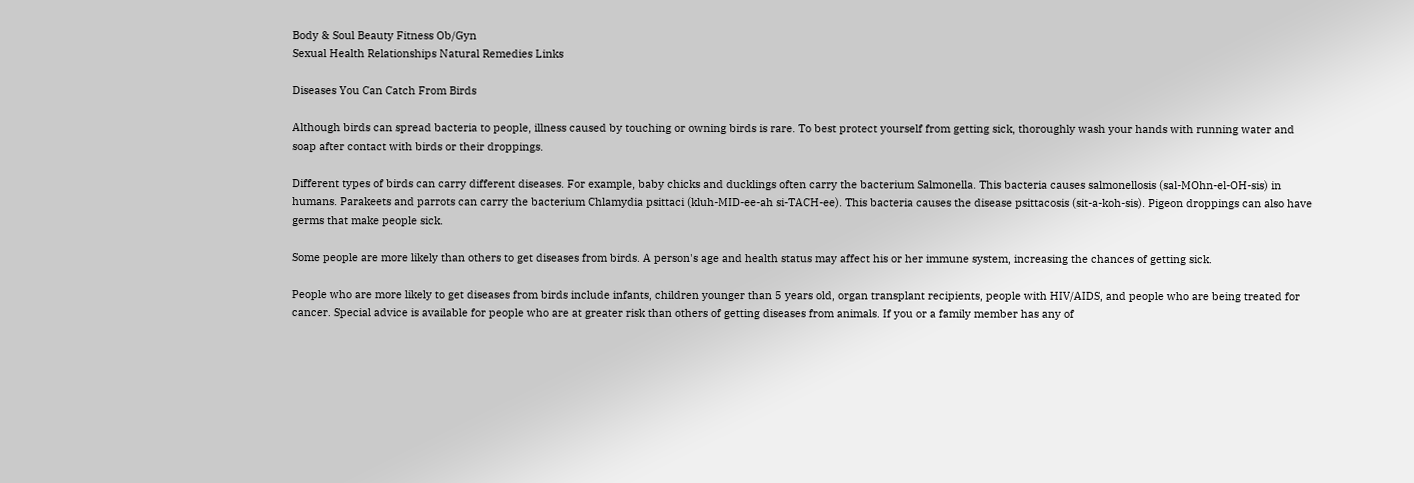Body & Soul Beauty Fitness Ob/Gyn
Sexual Health Relationships Natural Remedies Links

Diseases You Can Catch From Birds

Although birds can spread bacteria to people, illness caused by touching or owning birds is rare. To best protect yourself from getting sick, thoroughly wash your hands with running water and soap after contact with birds or their droppings.

Different types of birds can carry different diseases. For example, baby chicks and ducklings often carry the bacterium Salmonella. This bacteria causes salmonellosis (sal-MOhn-el-OH-sis) in humans. Parakeets and parrots can carry the bacterium Chlamydia psittaci (kluh-MID-ee-ah si-TACH-ee). This bacteria causes the disease psittacosis (sit-a-koh-sis). Pigeon droppings can also have germs that make people sick.

Some people are more likely than others to get diseases from birds. A person's age and health status may affect his or her immune system, increasing the chances of getting sick.

People who are more likely to get diseases from birds include infants, children younger than 5 years old, organ transplant recipients, people with HIV/AIDS, and people who are being treated for cancer. Special advice is available for people who are at greater risk than others of getting diseases from animals. If you or a family member has any of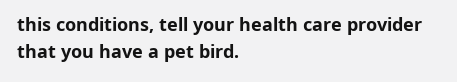this conditions, tell your health care provider that you have a pet bird.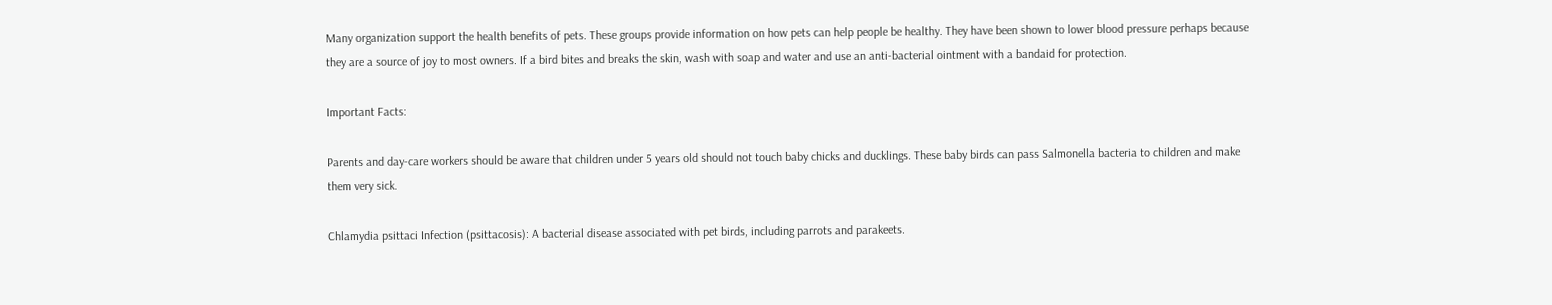Many organization support the health benefits of pets. These groups provide information on how pets can help people be healthy. They have been shown to lower blood pressure perhaps because they are a source of joy to most owners. If a bird bites and breaks the skin, wash with soap and water and use an anti-bacterial ointment with a bandaid for protection.

Important Facts:

Parents and day-care workers should be aware that children under 5 years old should not touch baby chicks and ducklings. These baby birds can pass Salmonella bacteria to children and make them very sick.

Chlamydia psittaci Infection (psittacosis): A bacterial disease associated with pet birds, including parrots and parakeets.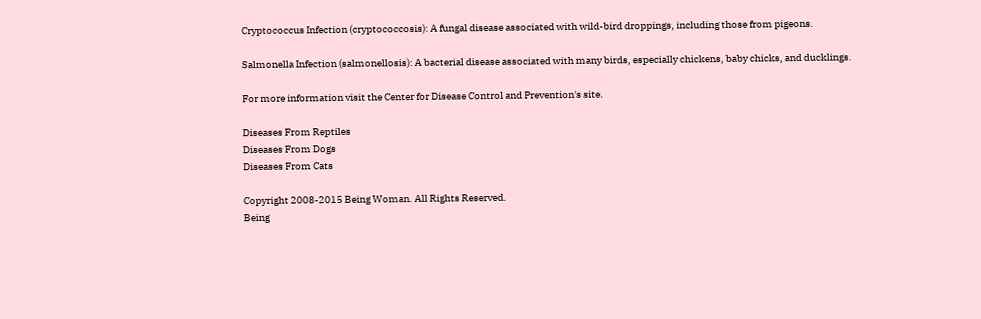Cryptococcus Infection (cryptococcosis): A fungal disease associated with wild-bird droppings, including those from pigeons.

Salmonella Infection (salmonellosis): A bacterial disease associated with many birds, especially chickens, baby chicks, and ducklings.

For more information visit the Center for Disease Control and Prevention's site.

Diseases From Reptiles
Diseases From Dogs
Diseases From Cats

Copyright 2008-2015 Being Woman. All Rights Reserved.
Being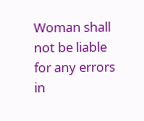Woman shall not be liable for any errors in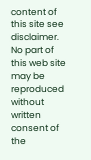content of this site see disclaimer.
No part of this web site may be reproduced without written consent of the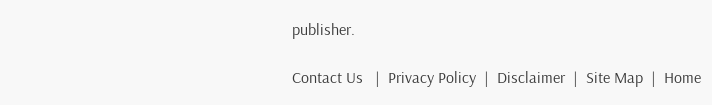publisher.

Contact Us   |  Privacy Policy  |  Disclaimer  |  Site Map  |  Home